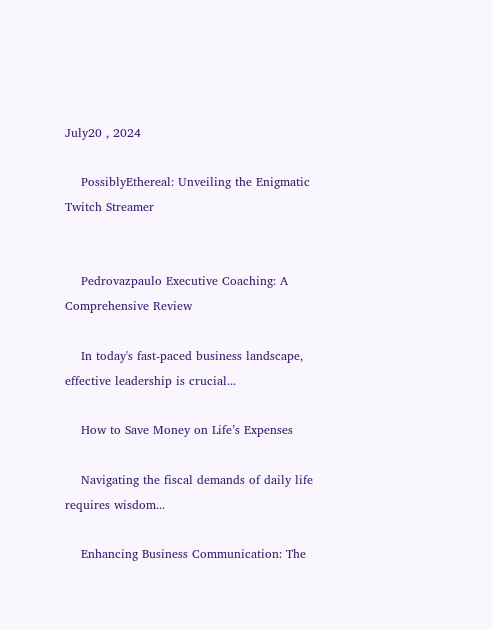July20 , 2024

    PossiblyEthereal: Unveiling the Enigmatic Twitch Streamer


    Pedrovazpaulo Executive Coaching: A Comprehensive Review

    In today's fast-paced business landscape, effective leadership is crucial...

    How to Save Money on Life’s Expenses

    Navigating the fiscal demands of daily life requires wisdom...

    Enhancing Business Communication: The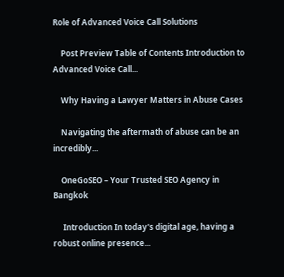Role of Advanced Voice Call Solutions

    Post Preview Table of Contents Introduction to Advanced Voice Call...

    Why Having a Lawyer Matters in Abuse Cases

    Navigating the aftermath of abuse can be an incredibly...

    OneGoSEO – Your Trusted SEO Agency in Bangkok

     Introduction In today's digital age, having a robust online presence...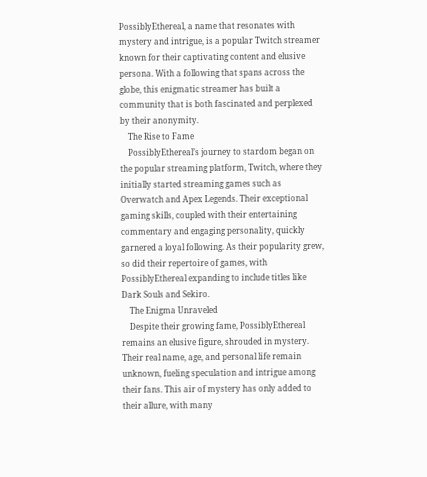PossiblyEthereal, a name that resonates with mystery and intrigue, is a popular Twitch streamer known for their captivating content and elusive persona. With a following that spans across the globe, this enigmatic streamer has built a community that is both fascinated and perplexed by their anonymity.
    The Rise to Fame
    PossiblyEthereal’s journey to stardom began on the popular streaming platform, Twitch, where they initially started streaming games such as Overwatch and Apex Legends. Their exceptional gaming skills, coupled with their entertaining commentary and engaging personality, quickly garnered a loyal following. As their popularity grew, so did their repertoire of games, with PossiblyEthereal expanding to include titles like Dark Souls and Sekiro.
    The Enigma Unraveled
    Despite their growing fame, PossiblyEthereal remains an elusive figure, shrouded in mystery. Their real name, age, and personal life remain unknown, fueling speculation and intrigue among their fans. This air of mystery has only added to their allure, with many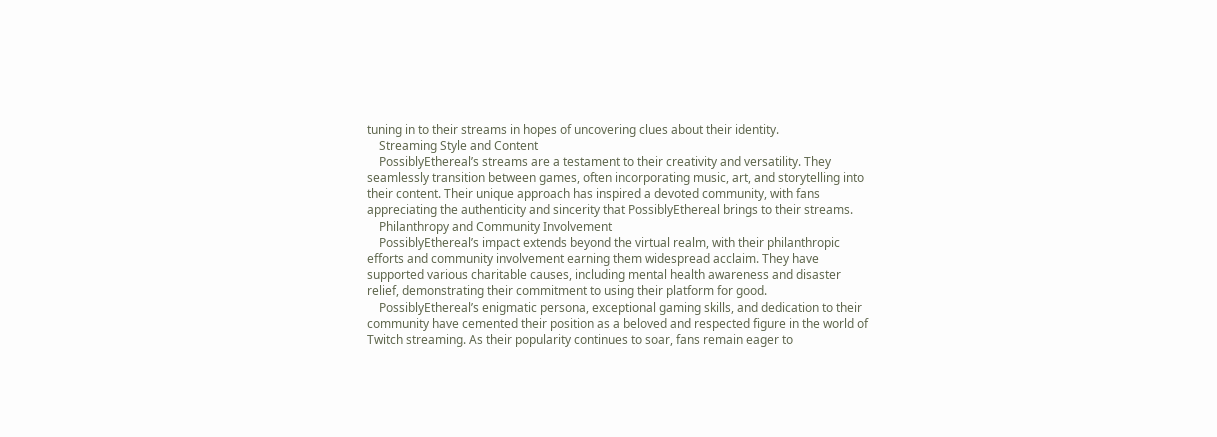tuning in to their streams in hopes of uncovering clues about their identity.
    Streaming Style and Content
    PossiblyEthereal’s streams are a testament to their creativity and versatility. They seamlessly transition between games, often incorporating music, art, and storytelling into their content. Their unique approach has inspired a devoted community, with fans appreciating the authenticity and sincerity that PossiblyEthereal brings to their streams.
    Philanthropy and Community Involvement
    PossiblyEthereal’s impact extends beyond the virtual realm, with their philanthropic efforts and community involvement earning them widespread acclaim. They have supported various charitable causes, including mental health awareness and disaster relief, demonstrating their commitment to using their platform for good.
    PossiblyEthereal’s enigmatic persona, exceptional gaming skills, and dedication to their community have cemented their position as a beloved and respected figure in the world of Twitch streaming. As their popularity continues to soar, fans remain eager to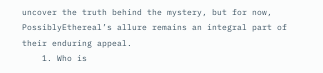uncover the truth behind the mystery, but for now, PossiblyEthereal’s allure remains an integral part of their enduring appeal.
    1. Who is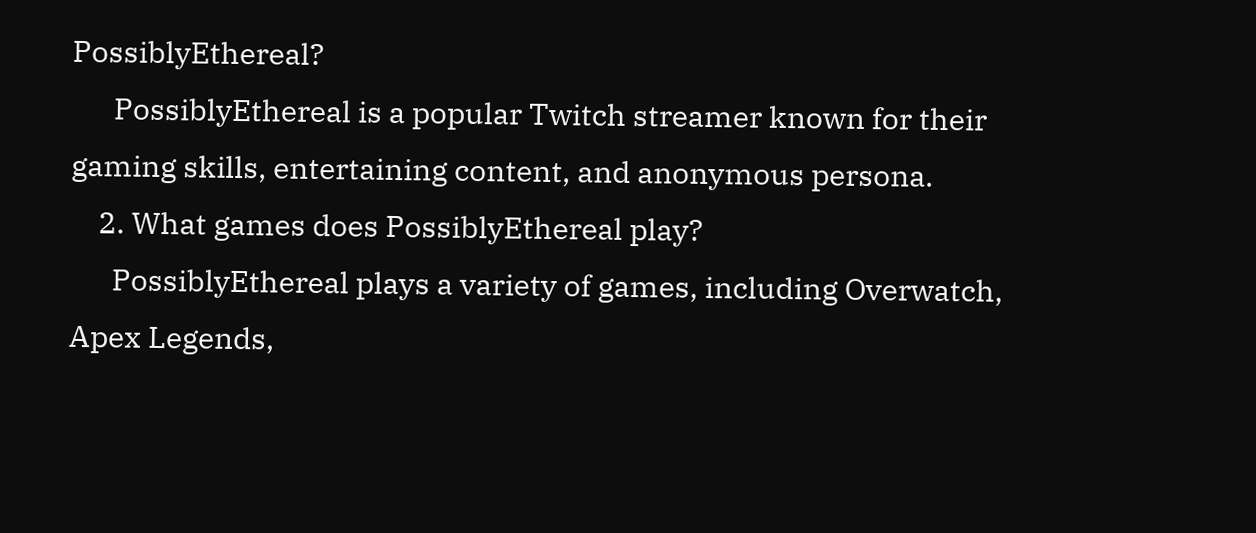PossiblyEthereal?
      PossiblyEthereal is a popular Twitch streamer known for their gaming skills, entertaining content, and anonymous persona.
    2. What games does PossiblyEthereal play?
      PossiblyEthereal plays a variety of games, including Overwatch, Apex Legends,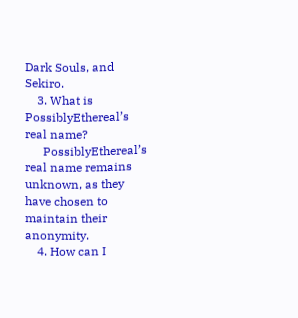Dark Souls, and Sekiro.
    3. What is PossiblyEthereal’s real name?
      PossiblyEthereal’s real name remains unknown, as they have chosen to maintain their anonymity.
    4. How can I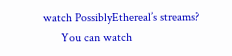watch PossiblyEthereal’s streams?
      You can watch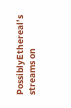PossiblyEthereal’s streams on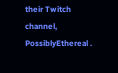their Twitch channel, PossiblyEthereal .